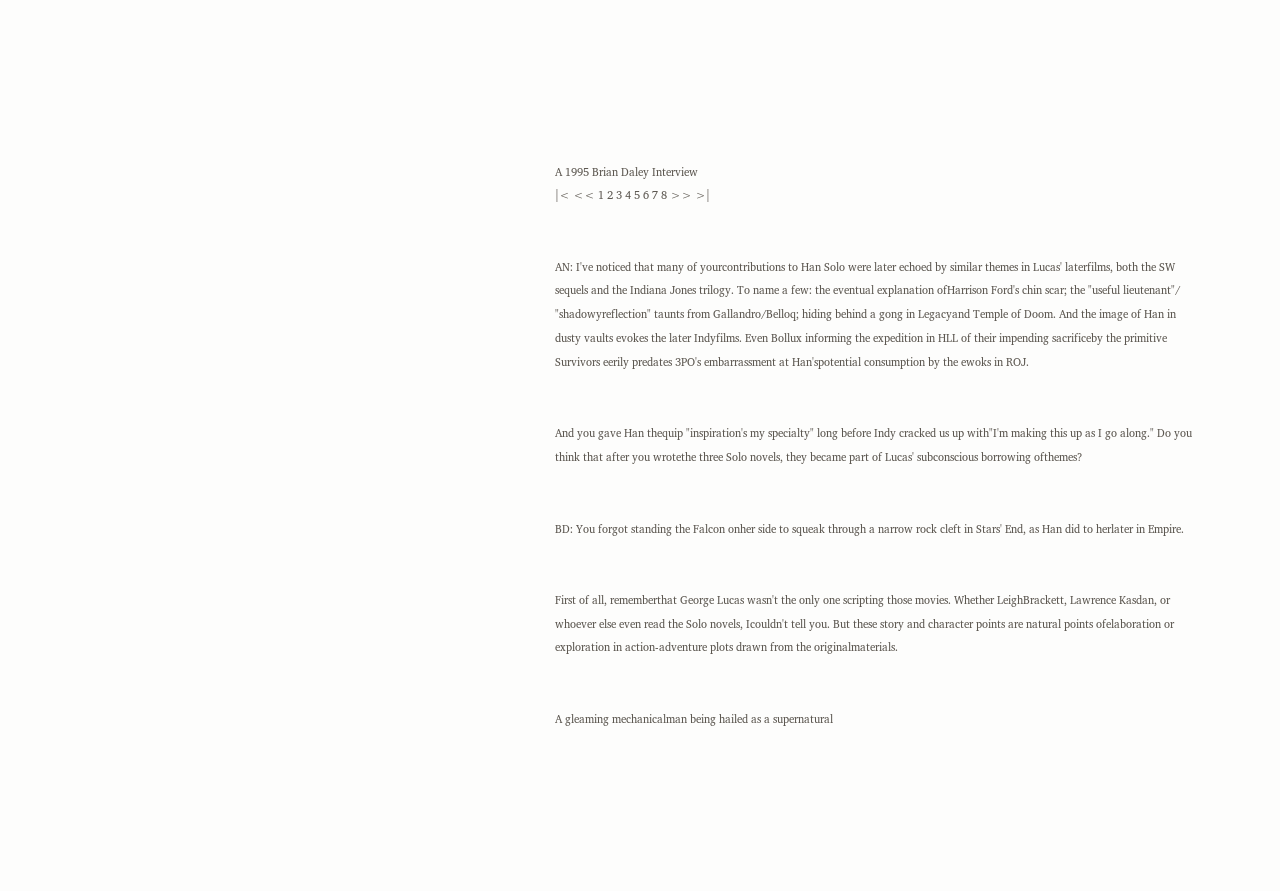A 1995 Brian Daley Interview
|< << 1 2 3 4 5 6 7 8 >> >|


AN: I've noticed that many of yourcontributions to Han Solo were later echoed by similar themes in Lucas' laterfilms, both the SW sequels and the Indiana Jones trilogy. To name a few: the eventual explanation ofHarrison Ford's chin scar; the "useful lieutenant"/ "shadowyreflection" taunts from Gallandro/Belloq; hiding behind a gong in Legacyand Temple of Doom. And the image of Han in dusty vaults evokes the later Indyfilms. Even Bollux informing the expedition in HLL of their impending sacrificeby the primitive Survivors eerily predates 3PO's embarrassment at Han'spotential consumption by the ewoks in ROJ.


And you gave Han thequip "inspiration's my specialty" long before Indy cracked us up with"I'm making this up as I go along." Do you think that after you wrotethe three Solo novels, they became part of Lucas' subconscious borrowing ofthemes?


BD: You forgot standing the Falcon onher side to squeak through a narrow rock cleft in Stars' End, as Han did to herlater in Empire.


First of all, rememberthat George Lucas wasn't the only one scripting those movies. Whether LeighBrackett, Lawrence Kasdan, or whoever else even read the Solo novels, Icouldn't tell you. But these story and character points are natural points ofelaboration or exploration in action-adventure plots drawn from the originalmaterials.


A gleaming mechanicalman being hailed as a supernatural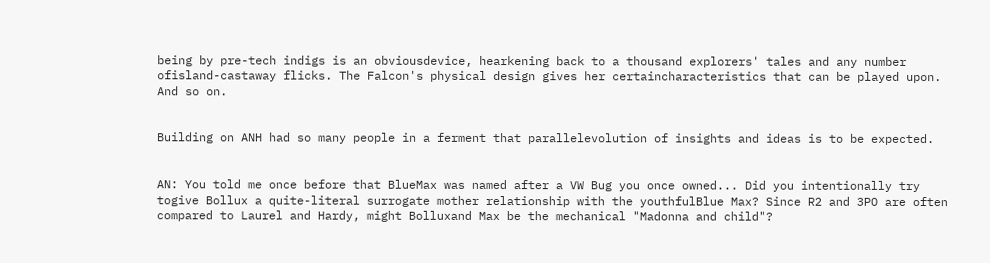being by pre-tech indigs is an obviousdevice, hearkening back to a thousand explorers' tales and any number ofisland-castaway flicks. The Falcon's physical design gives her certaincharacteristics that can be played upon. And so on.


Building on ANH had so many people in a ferment that parallelevolution of insights and ideas is to be expected.


AN: You told me once before that BlueMax was named after a VW Bug you once owned... Did you intentionally try togive Bollux a quite-literal surrogate mother relationship with the youthfulBlue Max? Since R2 and 3PO are often compared to Laurel and Hardy, might Bolluxand Max be the mechanical "Madonna and child"?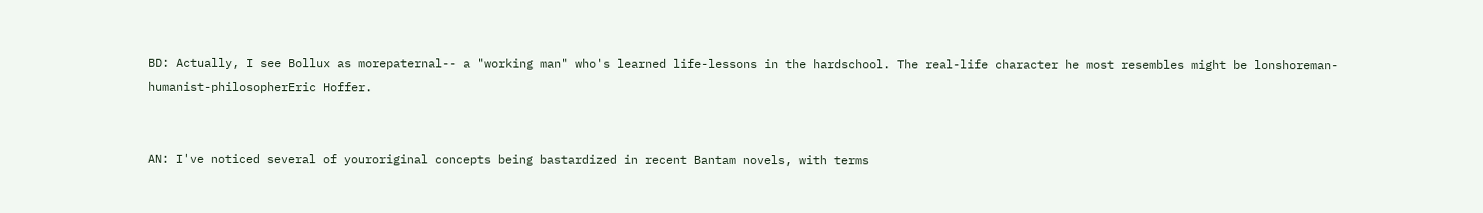BD: Actually, I see Bollux as morepaternal-- a "working man" who's learned life-lessons in the hardschool. The real-life character he most resembles might be lonshoreman-humanist-philosopherEric Hoffer.


AN: I've noticed several of youroriginal concepts being bastardized in recent Bantam novels, with terms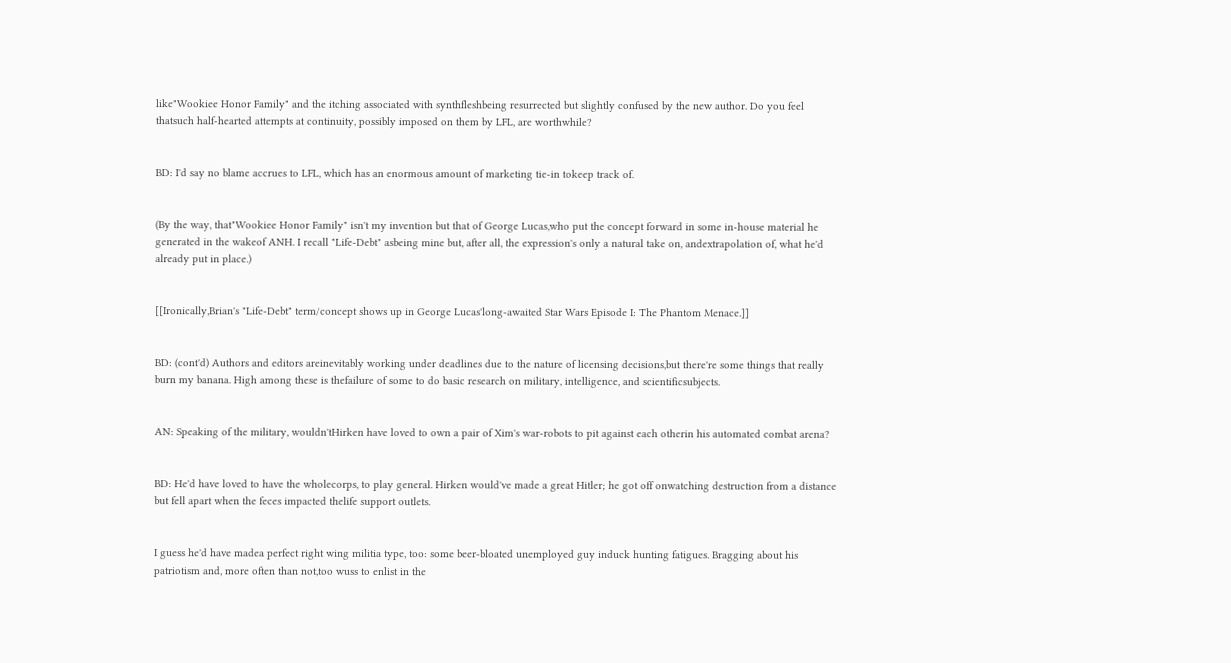like"Wookiee Honor Family" and the itching associated with synthfleshbeing resurrected but slightly confused by the new author. Do you feel thatsuch half-hearted attempts at continuity, possibly imposed on them by LFL, are worthwhile?


BD: I'd say no blame accrues to LFL, which has an enormous amount of marketing tie-in tokeep track of.


(By the way, that"Wookiee Honor Family" isn't my invention but that of George Lucas,who put the concept forward in some in-house material he generated in the wakeof ANH. I recall "Life-Debt" asbeing mine but, after all, the expression's only a natural take on, andextrapolation of, what he'd already put in place.)


[[Ironically,Brian's "Life-Debt" term/concept shows up in George Lucas'long-awaited Star Wars Episode I: The Phantom Menace.]]


BD: (cont'd) Authors and editors areinevitably working under deadlines due to the nature of licensing decisions,but there're some things that really burn my banana. High among these is thefailure of some to do basic research on military, intelligence, and scientificsubjects.


AN: Speaking of the military, wouldn'tHirken have loved to own a pair of Xim's war-robots to pit against each otherin his automated combat arena?


BD: He'd have loved to have the wholecorps, to play general. Hirken would've made a great Hitler; he got off onwatching destruction from a distance but fell apart when the feces impacted thelife support outlets.


I guess he'd have madea perfect right wing militia type, too: some beer-bloated unemployed guy induck hunting fatigues. Bragging about his patriotism and, more often than not,too wuss to enlist in the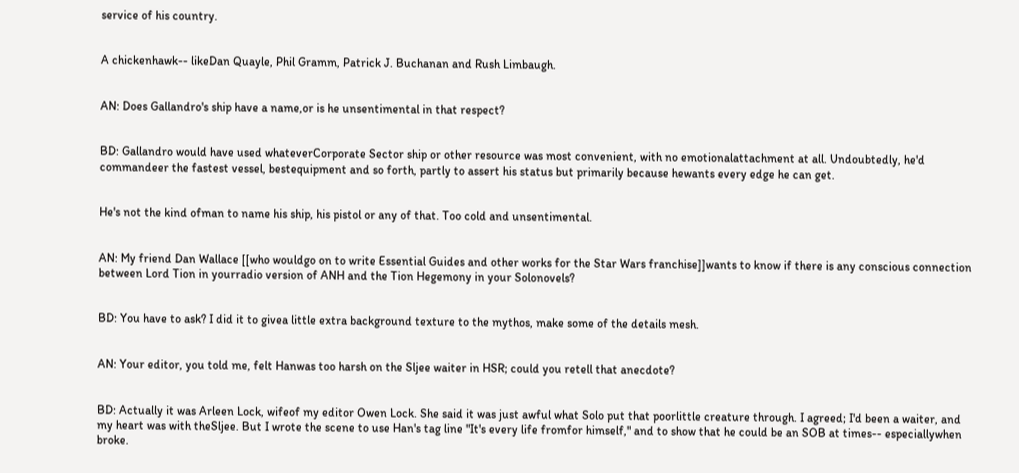service of his country.


A chickenhawk-- likeDan Quayle, Phil Gramm, Patrick J. Buchanan and Rush Limbaugh.


AN: Does Gallandro's ship have a name,or is he unsentimental in that respect?


BD: Gallandro would have used whateverCorporate Sector ship or other resource was most convenient, with no emotionalattachment at all. Undoubtedly, he'd commandeer the fastest vessel, bestequipment and so forth, partly to assert his status but primarily because hewants every edge he can get.


He's not the kind ofman to name his ship, his pistol or any of that. Too cold and unsentimental.


AN: My friend Dan Wallace [[who wouldgo on to write Essential Guides and other works for the Star Wars franchise]]wants to know if there is any conscious connection between Lord Tion in yourradio version of ANH and the Tion Hegemony in your Solonovels?


BD: You have to ask? I did it to givea little extra background texture to the mythos, make some of the details mesh.


AN: Your editor, you told me, felt Hanwas too harsh on the Sljee waiter in HSR; could you retell that anecdote?


BD: Actually it was Arleen Lock, wifeof my editor Owen Lock. She said it was just awful what Solo put that poorlittle creature through. I agreed; I'd been a waiter, and my heart was with theSljee. But I wrote the scene to use Han's tag line "It's every life fromfor himself," and to show that he could be an SOB at times-- especiallywhen broke.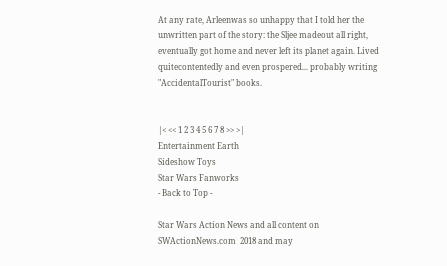At any rate, Arleenwas so unhappy that I told her the unwritten part of the story: the Sljee madeout all right, eventually got home and never left its planet again. Lived quitecontentedly and even prospered... probably writing "AccidentalTourist" books.


|< << 1 2 3 4 5 6 7 8 >> >|
Entertainment Earth
Sideshow Toys
Star Wars Fanworks
- Back to Top -

Star Wars Action News and all content on SWActionNews.com  2018 and may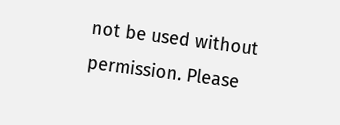not be used without permission. Please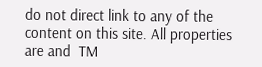do not direct link to any of the content on this site. All properties are and  TM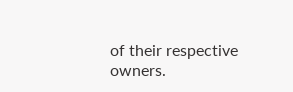of their respective owners.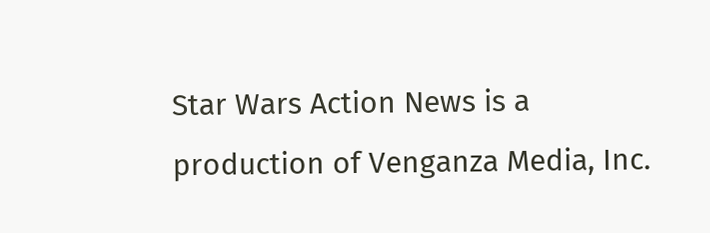Star Wars Action News is a production of Venganza Media, Inc.